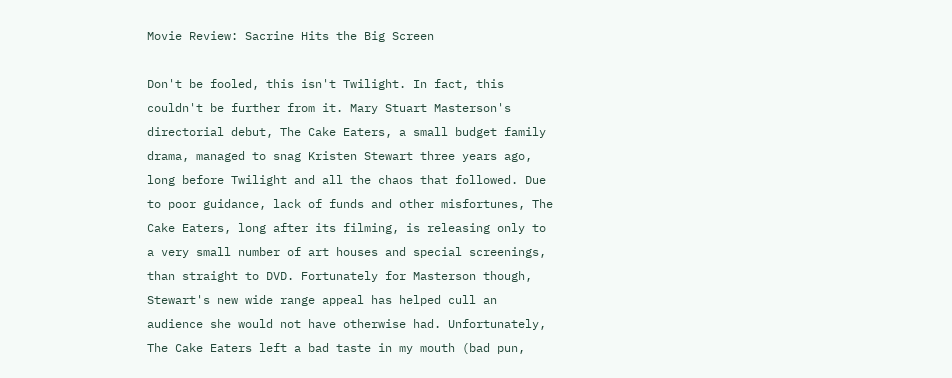Movie Review: Sacrine Hits the Big Screen

Don't be fooled, this isn't Twilight. In fact, this couldn't be further from it. Mary Stuart Masterson's directorial debut, The Cake Eaters, a small budget family drama, managed to snag Kristen Stewart three years ago, long before Twilight and all the chaos that followed. Due to poor guidance, lack of funds and other misfortunes, The Cake Eaters, long after its filming, is releasing only to a very small number of art houses and special screenings, than straight to DVD. Fortunately for Masterson though, Stewart's new wide range appeal has helped cull an audience she would not have otherwise had. Unfortunately, The Cake Eaters left a bad taste in my mouth (bad pun,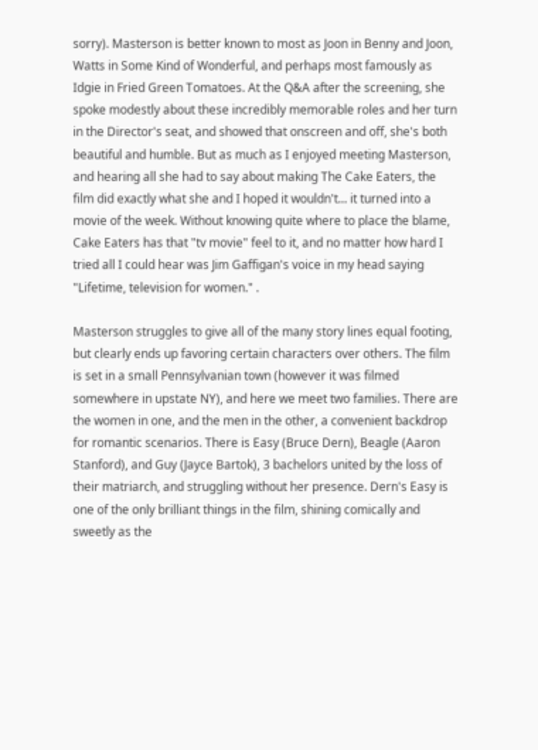sorry). Masterson is better known to most as Joon in Benny and Joon, Watts in Some Kind of Wonderful, and perhaps most famously as Idgie in Fried Green Tomatoes. At the Q&A after the screening, she spoke modestly about these incredibly memorable roles and her turn in the Director's seat, and showed that onscreen and off, she's both beautiful and humble. But as much as I enjoyed meeting Masterson, and hearing all she had to say about making The Cake Eaters, the film did exactly what she and I hoped it wouldn't... it turned into a movie of the week. Without knowing quite where to place the blame, Cake Eaters has that "tv movie" feel to it, and no matter how hard I tried all I could hear was Jim Gaffigan's voice in my head saying "Lifetime, television for women." .

Masterson struggles to give all of the many story lines equal footing, but clearly ends up favoring certain characters over others. The film is set in a small Pennsylvanian town (however it was filmed somewhere in upstate NY), and here we meet two families. There are the women in one, and the men in the other, a convenient backdrop for romantic scenarios. There is Easy (Bruce Dern), Beagle (Aaron Stanford), and Guy (Jayce Bartok), 3 bachelors united by the loss of their matriarch, and struggling without her presence. Dern's Easy is one of the only brilliant things in the film, shining comically and sweetly as the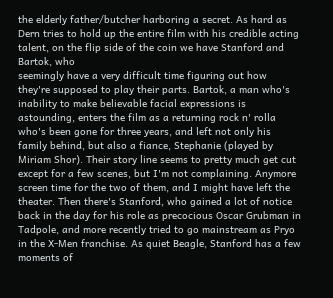the elderly father/butcher harboring a secret. As hard as Dern tries to hold up the entire film with his credible acting talent, on the flip side of the coin we have Stanford and Bartok, who
seemingly have a very difficult time figuring out how they're supposed to play their parts. Bartok, a man who's inability to make believable facial expressions is astounding, enters the film as a returning rock n' rolla who's been gone for three years, and left not only his family behind, but also a fiance, Stephanie (played by Miriam Shor). Their story line seems to pretty much get cut except for a few scenes, but I'm not complaining. Anymore screen time for the two of them, and I might have left the theater. Then there's Stanford, who gained a lot of notice back in the day for his role as precocious Oscar Grubman in Tadpole, and more recently tried to go mainstream as Pryo in the X-Men franchise. As quiet Beagle, Stanford has a few moments of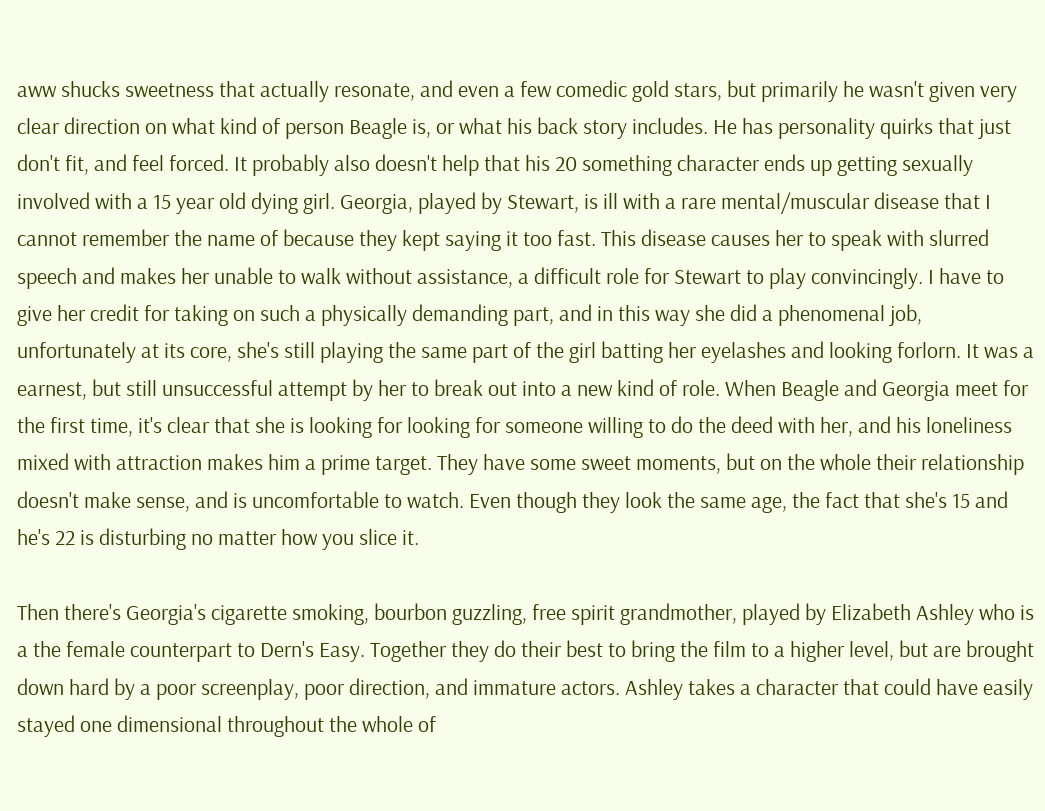aww shucks sweetness that actually resonate, and even a few comedic gold stars, but primarily he wasn't given very clear direction on what kind of person Beagle is, or what his back story includes. He has personality quirks that just don't fit, and feel forced. It probably also doesn't help that his 20 something character ends up getting sexually involved with a 15 year old dying girl. Georgia, played by Stewart, is ill with a rare mental/muscular disease that I cannot remember the name of because they kept saying it too fast. This disease causes her to speak with slurred speech and makes her unable to walk without assistance, a difficult role for Stewart to play convincingly. I have to give her credit for taking on such a physically demanding part, and in this way she did a phenomenal job, unfortunately at its core, she's still playing the same part of the girl batting her eyelashes and looking forlorn. It was a earnest, but still unsuccessful attempt by her to break out into a new kind of role. When Beagle and Georgia meet for the first time, it's clear that she is looking for looking for someone willing to do the deed with her, and his loneliness mixed with attraction makes him a prime target. They have some sweet moments, but on the whole their relationship doesn't make sense, and is uncomfortable to watch. Even though they look the same age, the fact that she's 15 and he's 22 is disturbing no matter how you slice it.

Then there's Georgia's cigarette smoking, bourbon guzzling, free spirit grandmother, played by Elizabeth Ashley who is a the female counterpart to Dern's Easy. Together they do their best to bring the film to a higher level, but are brought down hard by a poor screenplay, poor direction, and immature actors. Ashley takes a character that could have easily stayed one dimensional throughout the whole of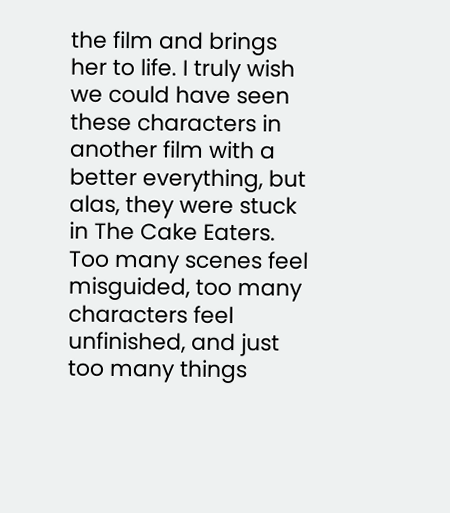the film and brings her to life. I truly wish we could have seen these characters in another film with a better everything, but alas, they were stuck in The Cake Eaters. Too many scenes feel misguided, too many characters feel unfinished, and just too many things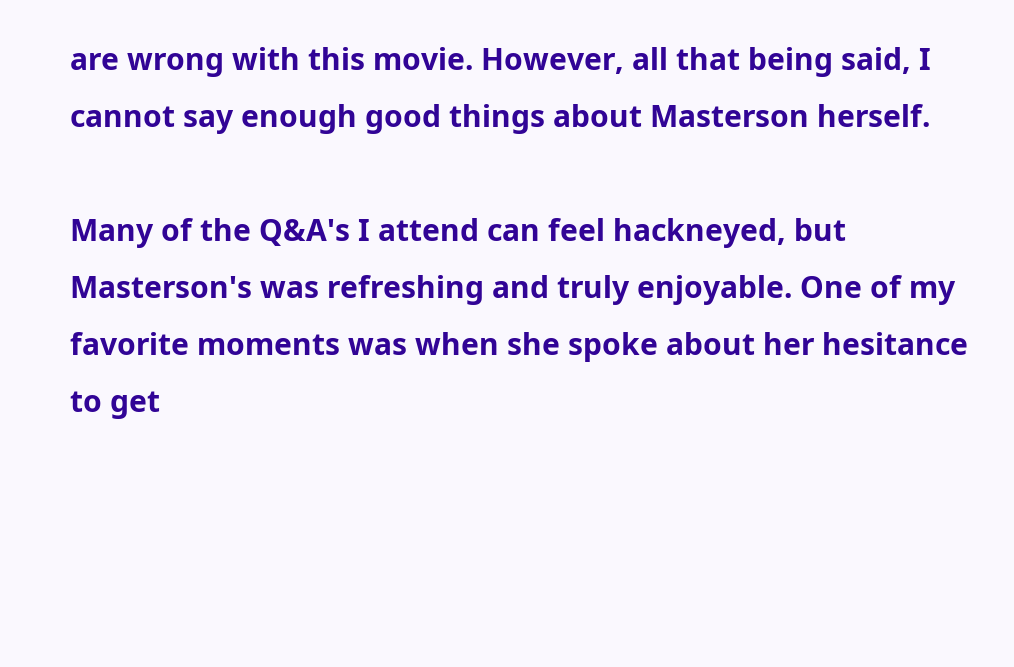are wrong with this movie. However, all that being said, I cannot say enough good things about Masterson herself.

Many of the Q&A's I attend can feel hackneyed, but Masterson's was refreshing and truly enjoyable. One of my favorite moments was when she spoke about her hesitance to get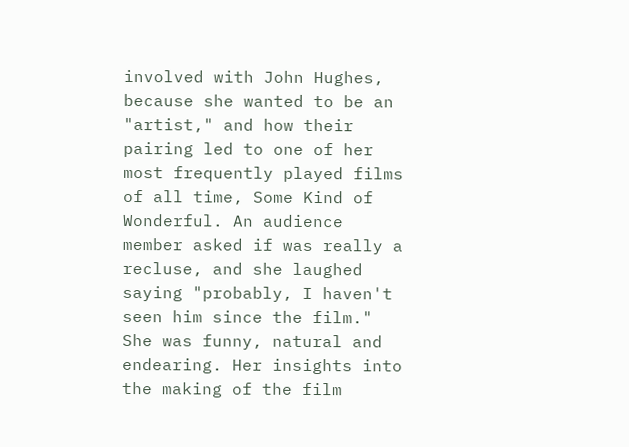involved with John Hughes, because she wanted to be an "artist," and how their pairing led to one of her most frequently played films of all time, Some Kind of Wonderful. An audience member asked if was really a recluse, and she laughed saying "probably, I haven't seen him since the film." She was funny, natural and endearing. Her insights into the making of the film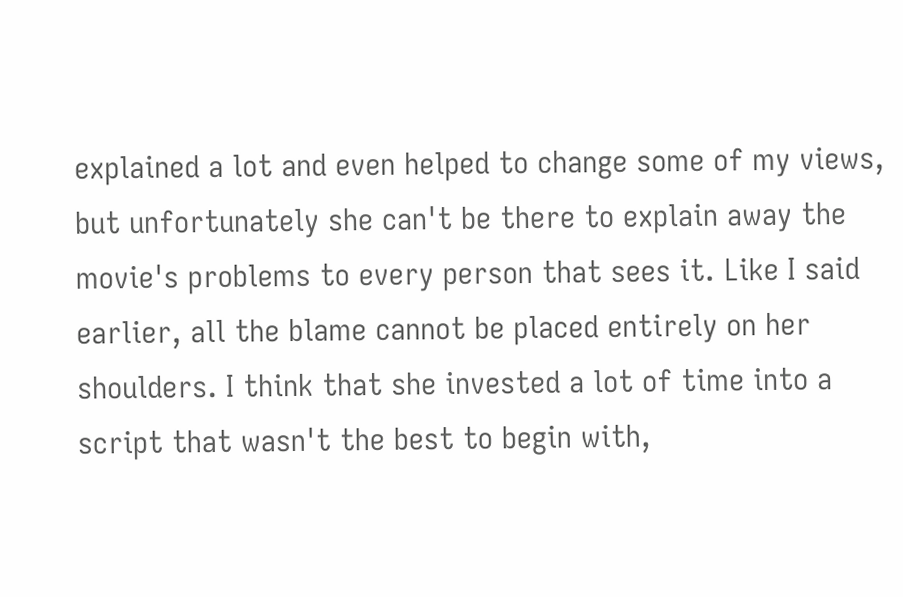explained a lot and even helped to change some of my views, but unfortunately she can't be there to explain away the movie's problems to every person that sees it. Like I said earlier, all the blame cannot be placed entirely on her shoulders. I think that she invested a lot of time into a script that wasn't the best to begin with,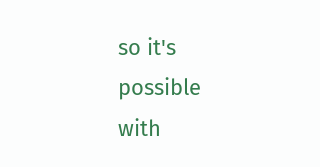so it's possible with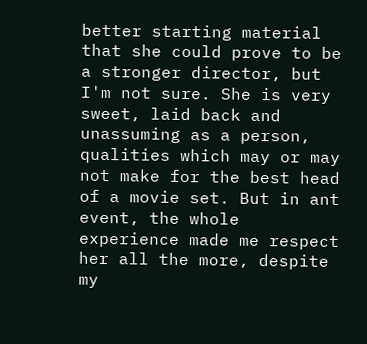better starting material that she could prove to be a stronger director, but I'm not sure. She is very sweet, laid back and unassuming as a person, qualities which may or may not make for the best head of a movie set. But in ant event, the whole experience made me respect her all the more, despite my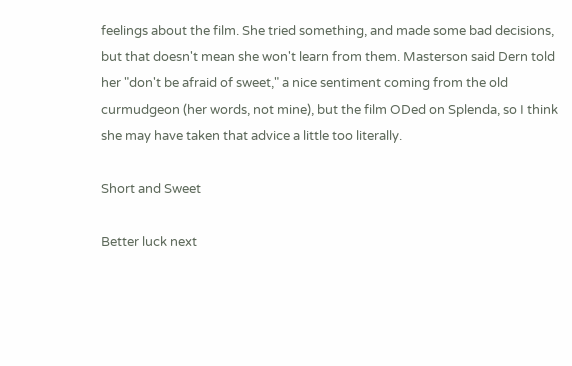feelings about the film. She tried something, and made some bad decisions, but that doesn't mean she won't learn from them. Masterson said Dern told her "don't be afraid of sweet," a nice sentiment coming from the old curmudgeon (her words, not mine), but the film ODed on Splenda, so I think she may have taken that advice a little too literally.

Short and Sweet

Better luck next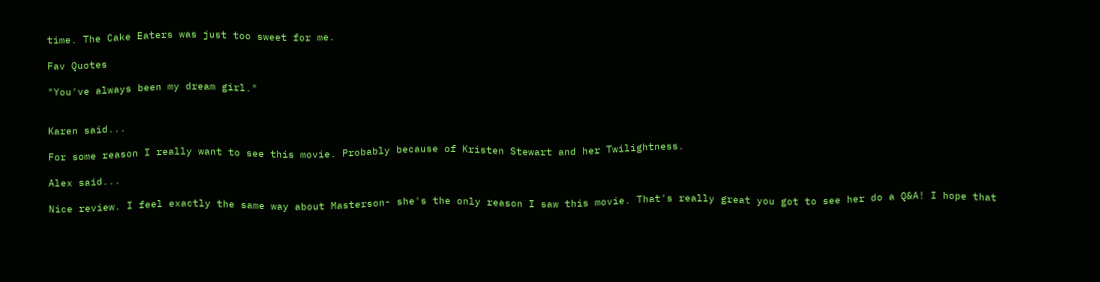time. The Cake Eaters was just too sweet for me.

Fav Quotes

"You've always been my dream girl."


Karen said...

For some reason I really want to see this movie. Probably because of Kristen Stewart and her Twilightness.

Alex said...

Nice review. I feel exactly the same way about Masterson- she's the only reason I saw this movie. That's really great you got to see her do a Q&A! I hope that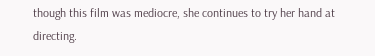though this film was mediocre, she continues to try her hand at directing.